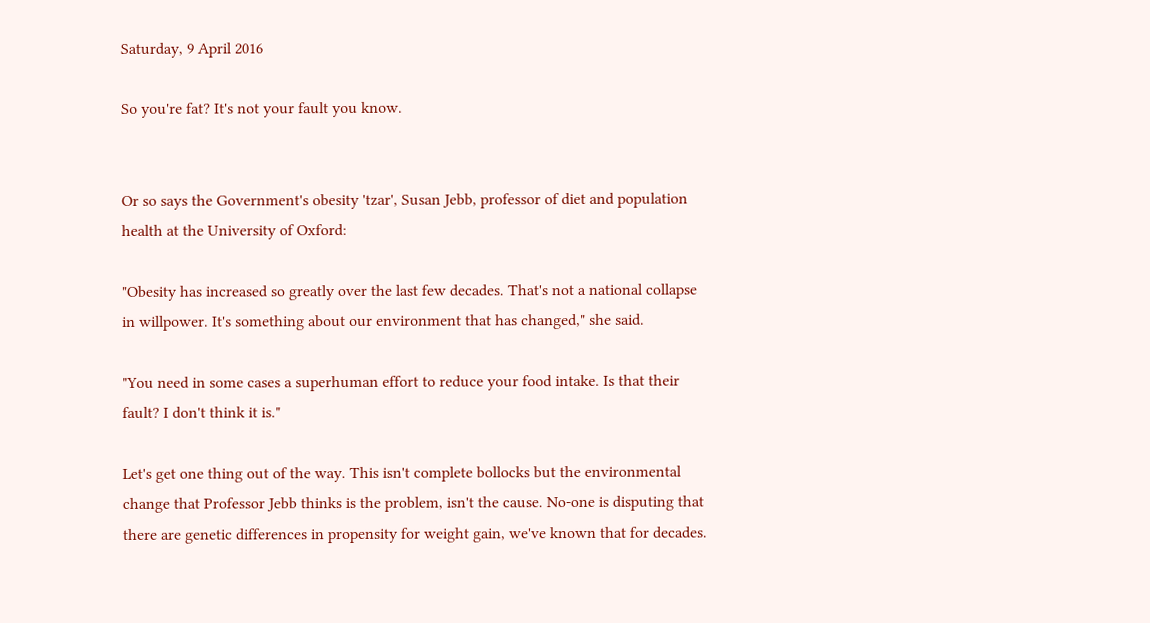Saturday, 9 April 2016

So you're fat? It's not your fault you know.


Or so says the Government's obesity 'tzar', Susan Jebb, professor of diet and population health at the University of Oxford:

"Obesity has increased so greatly over the last few decades. That's not a national collapse in willpower. It's something about our environment that has changed," she said.

"You need in some cases a superhuman effort to reduce your food intake. Is that their fault? I don't think it is."

Let's get one thing out of the way. This isn't complete bollocks but the environmental change that Professor Jebb thinks is the problem, isn't the cause. No-one is disputing that there are genetic differences in propensity for weight gain, we've known that for decades.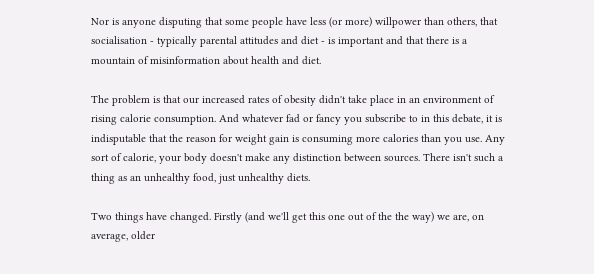Nor is anyone disputing that some people have less (or more) willpower than others, that socialisation - typically parental attitudes and diet - is important and that there is a mountain of misinformation about health and diet.

The problem is that our increased rates of obesity didn't take place in an environment of rising calorie consumption. And whatever fad or fancy you subscribe to in this debate, it is indisputable that the reason for weight gain is consuming more calories than you use. Any sort of calorie, your body doesn't make any distinction between sources. There isn't such a thing as an unhealthy food, just unhealthy diets.

Two things have changed. Firstly (and we'll get this one out of the the way) we are, on average, older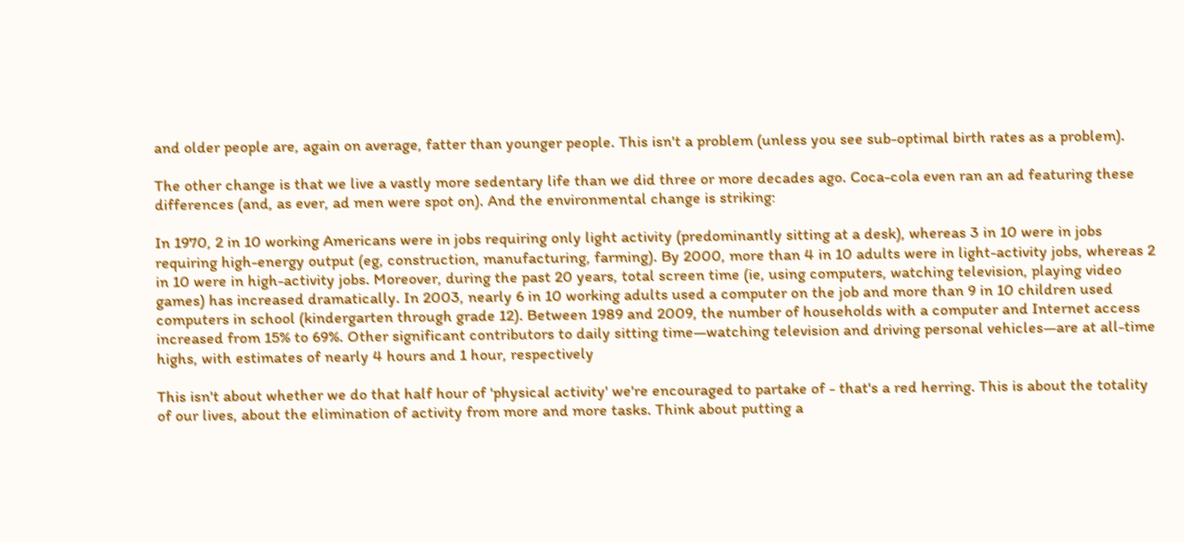and older people are, again on average, fatter than younger people. This isn't a problem (unless you see sub-optimal birth rates as a problem).

The other change is that we live a vastly more sedentary life than we did three or more decades ago. Coca-cola even ran an ad featuring these differences (and, as ever, ad men were spot on). And the environmental change is striking:

In 1970, 2 in 10 working Americans were in jobs requiring only light activity (predominantly sitting at a desk), whereas 3 in 10 were in jobs requiring high-energy output (eg, construction, manufacturing, farming). By 2000, more than 4 in 10 adults were in light-activity jobs, whereas 2 in 10 were in high-activity jobs. Moreover, during the past 20 years, total screen time (ie, using computers, watching television, playing video games) has increased dramatically. In 2003, nearly 6 in 10 working adults used a computer on the job and more than 9 in 10 children used computers in school (kindergarten through grade 12). Between 1989 and 2009, the number of households with a computer and Internet access increased from 15% to 69%. Other significant contributors to daily sitting time—watching television and driving personal vehicles—are at all-time highs, with estimates of nearly 4 hours and 1 hour, respectively

This isn't about whether we do that half hour of 'physical activity' we're encouraged to partake of - that's a red herring. This is about the totality of our lives, about the elimination of activity from more and more tasks. Think about putting a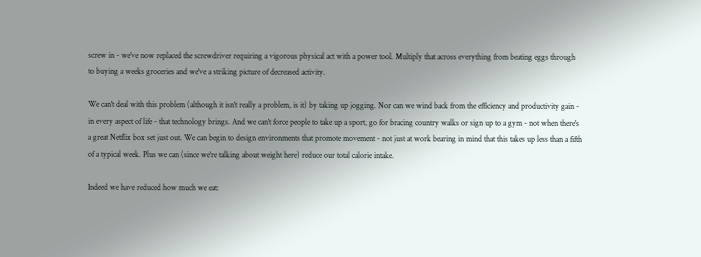screw in - we've now replaced the screwdriver requiring a vigorous physical act with a power tool. Multiply that across everything from beating eggs through to buying a weeks groceries and we've a striking picture of decreased activity.

We can't deal with this problem (although it isn't really a problem, is it) by taking up jogging. Nor can we wind back from the efficiency and productivity gain - in every aspect of life - that technology brings. And we can't force people to take up a sport, go for bracing country walks or sign up to a gym - not when there's a great Netflix box set just out. We can begin to design environments that promote movement - not just at work bearing in mind that this takes up less than a fifth of a typical week. Plus we can (since we're talking about weight here) reduce our total calorie intake.

Indeed we have reduced how much we eat: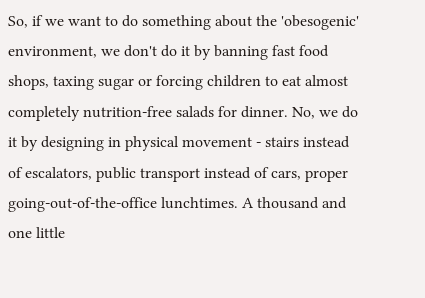So, if we want to do something about the 'obesogenic' environment, we don't do it by banning fast food shops, taxing sugar or forcing children to eat almost completely nutrition-free salads for dinner. No, we do it by designing in physical movement - stairs instead of escalators, public transport instead of cars, proper going-out-of-the-office lunchtimes. A thousand and one little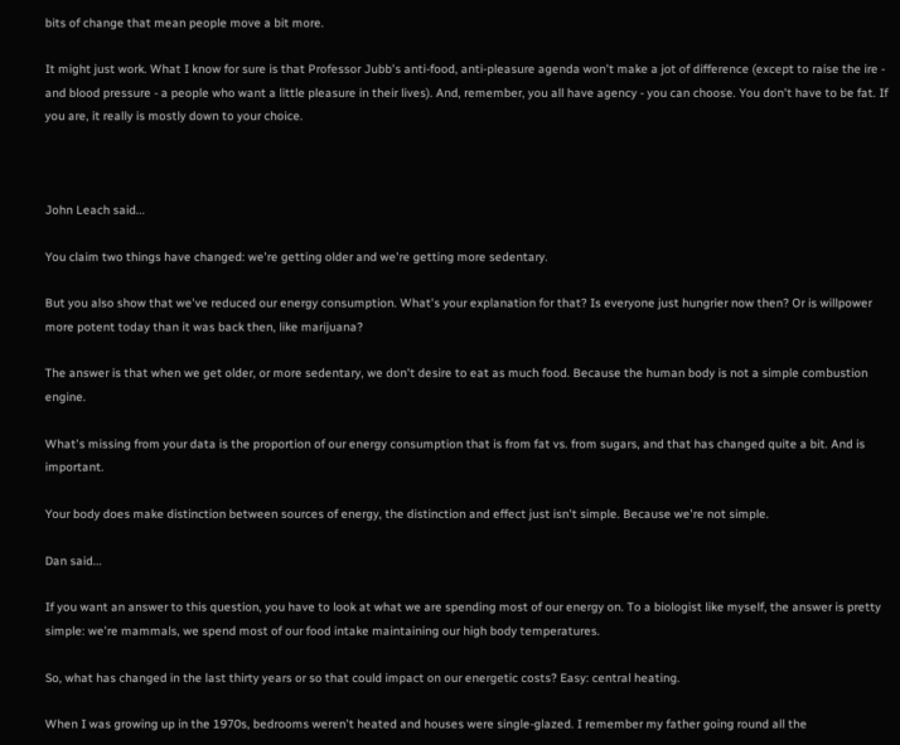bits of change that mean people move a bit more.

It might just work. What I know for sure is that Professor Jubb's anti-food, anti-pleasure agenda won't make a jot of difference (except to raise the ire - and blood pressure - a people who want a little pleasure in their lives). And, remember, you all have agency - you can choose. You don't have to be fat. If you are, it really is mostly down to your choice.



John Leach said...

You claim two things have changed: we're getting older and we're getting more sedentary.

But you also show that we've reduced our energy consumption. What's your explanation for that? Is everyone just hungrier now then? Or is willpower more potent today than it was back then, like marijuana?

The answer is that when we get older, or more sedentary, we don't desire to eat as much food. Because the human body is not a simple combustion engine.

What's missing from your data is the proportion of our energy consumption that is from fat vs. from sugars, and that has changed quite a bit. And is important.

Your body does make distinction between sources of energy, the distinction and effect just isn't simple. Because we're not simple.

Dan said...

If you want an answer to this question, you have to look at what we are spending most of our energy on. To a biologist like myself, the answer is pretty simple: we're mammals, we spend most of our food intake maintaining our high body temperatures.

So, what has changed in the last thirty years or so that could impact on our energetic costs? Easy: central heating.

When I was growing up in the 1970s, bedrooms weren't heated and houses were single-glazed. I remember my father going round all the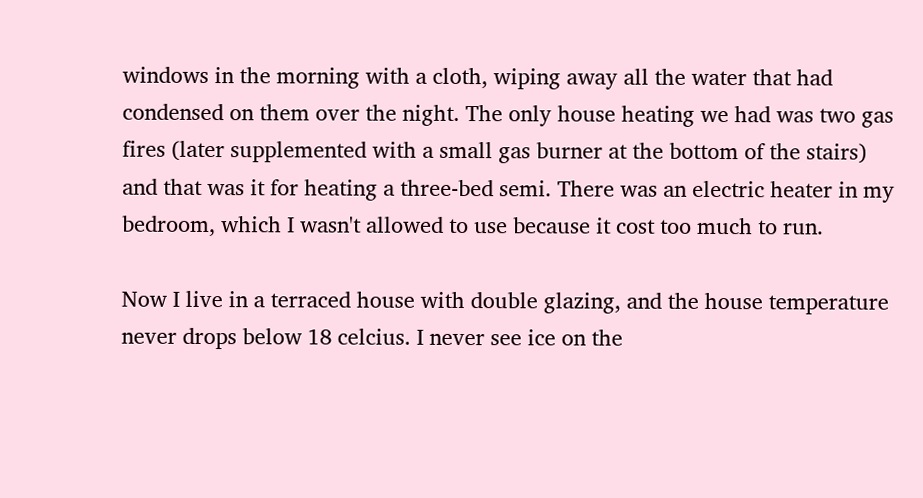windows in the morning with a cloth, wiping away all the water that had condensed on them over the night. The only house heating we had was two gas fires (later supplemented with a small gas burner at the bottom of the stairs) and that was it for heating a three-bed semi. There was an electric heater in my bedroom, which I wasn't allowed to use because it cost too much to run.

Now I live in a terraced house with double glazing, and the house temperature never drops below 18 celcius. I never see ice on the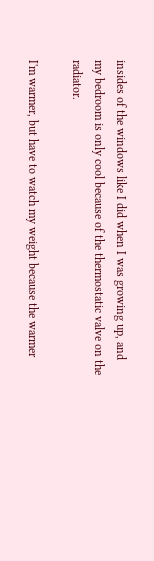insides of the windows like I did when I was growing up, and my bedroom is only cool because of the thermostatic valve on the radiator.

I'm warmer, but have to watch my weight because the warmer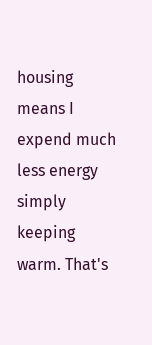housing means I expend much less energy simply keeping warm. That's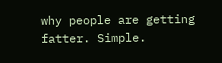why people are getting fatter. Simple.